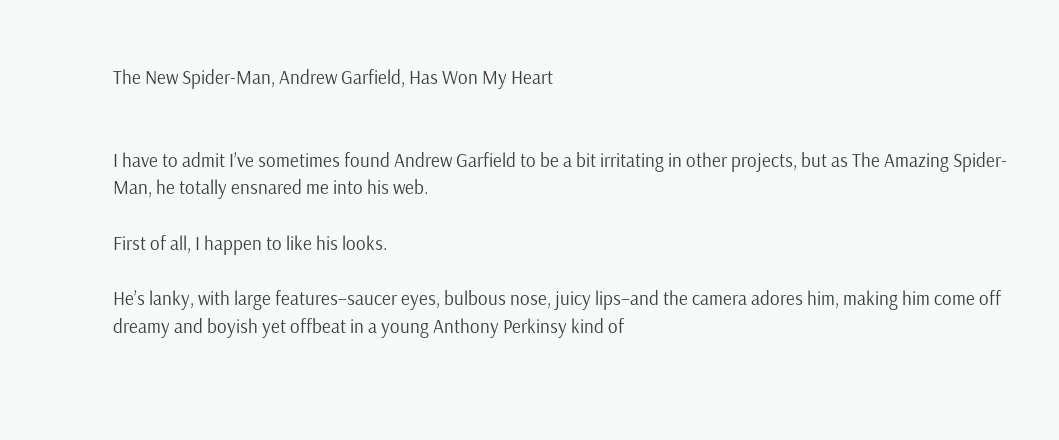The New Spider-Man, Andrew Garfield, Has Won My Heart


I have to admit I’ve sometimes found Andrew Garfield to be a bit irritating in other projects, but as The Amazing Spider-Man, he totally ensnared me into his web.

First of all, I happen to like his looks.

He’s lanky, with large features–saucer eyes, bulbous nose, juicy lips–and the camera adores him, making him come off dreamy and boyish yet offbeat in a young Anthony Perkinsy kind of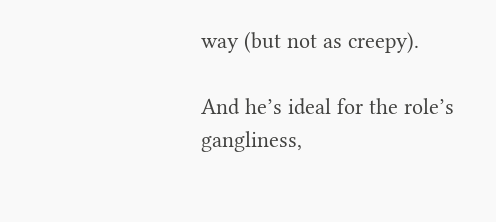way (but not as creepy).

And he’s ideal for the role’s gangliness,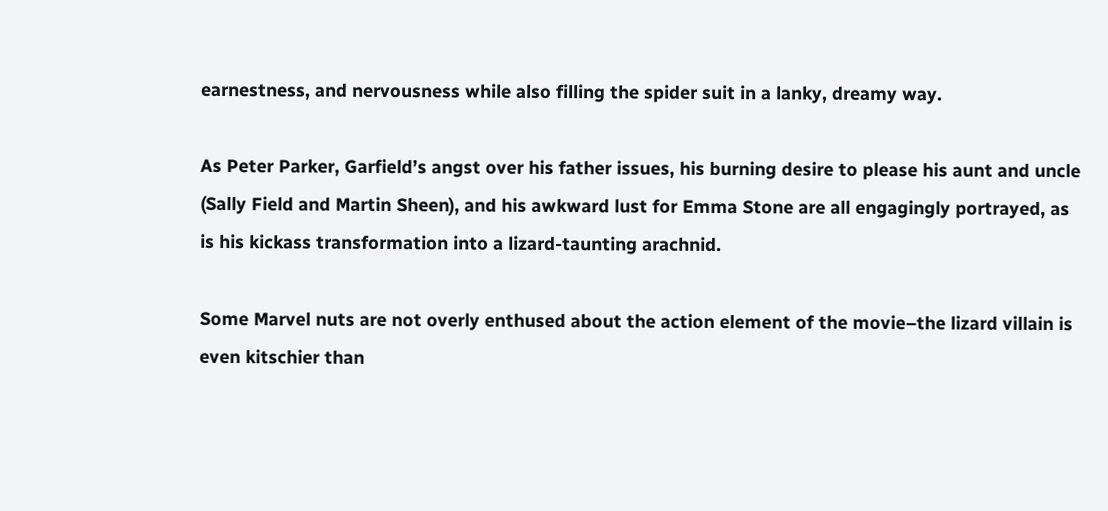earnestness, and nervousness while also filling the spider suit in a lanky, dreamy way.

As Peter Parker, Garfield’s angst over his father issues, his burning desire to please his aunt and uncle (Sally Field and Martin Sheen), and his awkward lust for Emma Stone are all engagingly portrayed, as is his kickass transformation into a lizard-taunting arachnid.

Some Marvel nuts are not overly enthused about the action element of the movie–the lizard villain is even kitschier than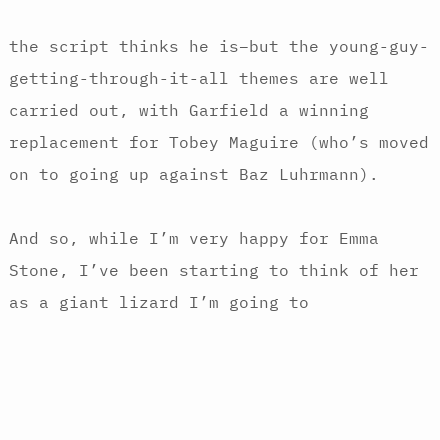the script thinks he is–but the young-guy-getting-through-it-all themes are well carried out, with Garfield a winning replacement for Tobey Maguire (who’s moved on to going up against Baz Luhrmann).

And so, while I’m very happy for Emma Stone, I’ve been starting to think of her as a giant lizard I’m going to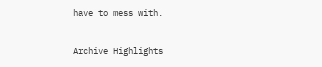have to mess with.

Archive Highlights